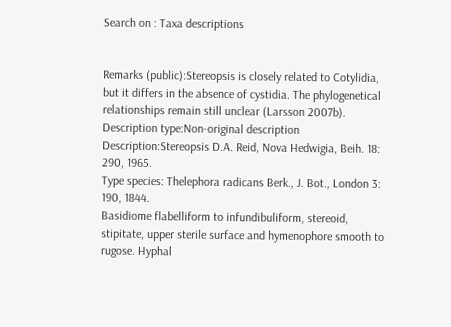Search on : Taxa descriptions


Remarks (public):Stereopsis is closely related to Cotylidia, but it differs in the absence of cystidia. The phylogenetical relationships remain still unclear (Larsson 2007b).
Description type:Non-original description
Description:Stereopsis D.A. Reid, Nova Hedwigia, Beih. 18: 290, 1965.
Type species: Thelephora radicans Berk., J. Bot., London 3: 190, 1844.
Basidiome flabelliform to infundibuliform, stereoid, stipitate, upper sterile surface and hymenophore smooth to rugose. Hyphal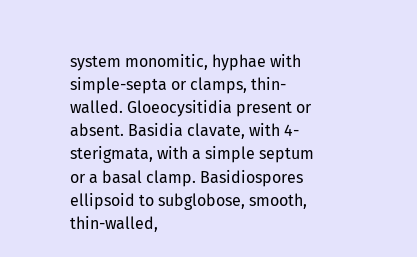system monomitic, hyphae with simple-septa or clamps, thin-walled. Gloeocysitidia present or absent. Basidia clavate, with 4-sterigmata, with a simple septum or a basal clamp. Basidiospores ellipsoid to subglobose, smooth, thin-walled,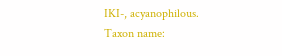IKI-, acyanophilous.
Taxon name: